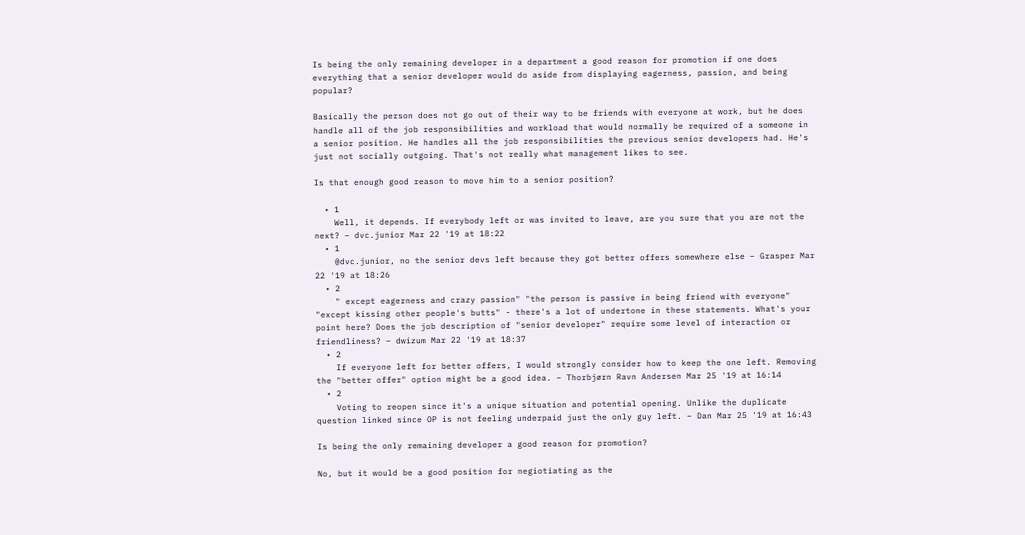Is being the only remaining developer in a department a good reason for promotion if one does everything that a senior developer would do aside from displaying eagerness, passion, and being popular?

Basically the person does not go out of their way to be friends with everyone at work, but he does handle all of the job responsibilities and workload that would normally be required of a someone in a senior position. He handles all the job responsibilities the previous senior developers had. He's just not socially outgoing. That's not really what management likes to see.

Is that enough good reason to move him to a senior position?

  • 1
    Well, it depends. If everybody left or was invited to leave, are you sure that you are not the next? – dvc.junior Mar 22 '19 at 18:22
  • 1
    @dvc.junior, no the senior devs left because they got better offers somewhere else – Grasper Mar 22 '19 at 18:26
  • 2
    " except eagerness and crazy passion" "the person is passive in being friend with everyone" "except kissing other people's butts" - there's a lot of undertone in these statements. What's your point here? Does the job description of "senior developer" require some level of interaction or friendliness? – dwizum Mar 22 '19 at 18:37
  • 2
    If everyone left for better offers, I would strongly consider how to keep the one left. Removing the "better offer" option might be a good idea. – Thorbjørn Ravn Andersen Mar 25 '19 at 16:14
  • 2
    Voting to reopen since it's a unique situation and potential opening. Unlike the duplicate question linked since OP is not feeling underpaid just the only guy left. – Dan Mar 25 '19 at 16:43

Is being the only remaining developer a good reason for promotion?

No, but it would be a good position for negiotiating as the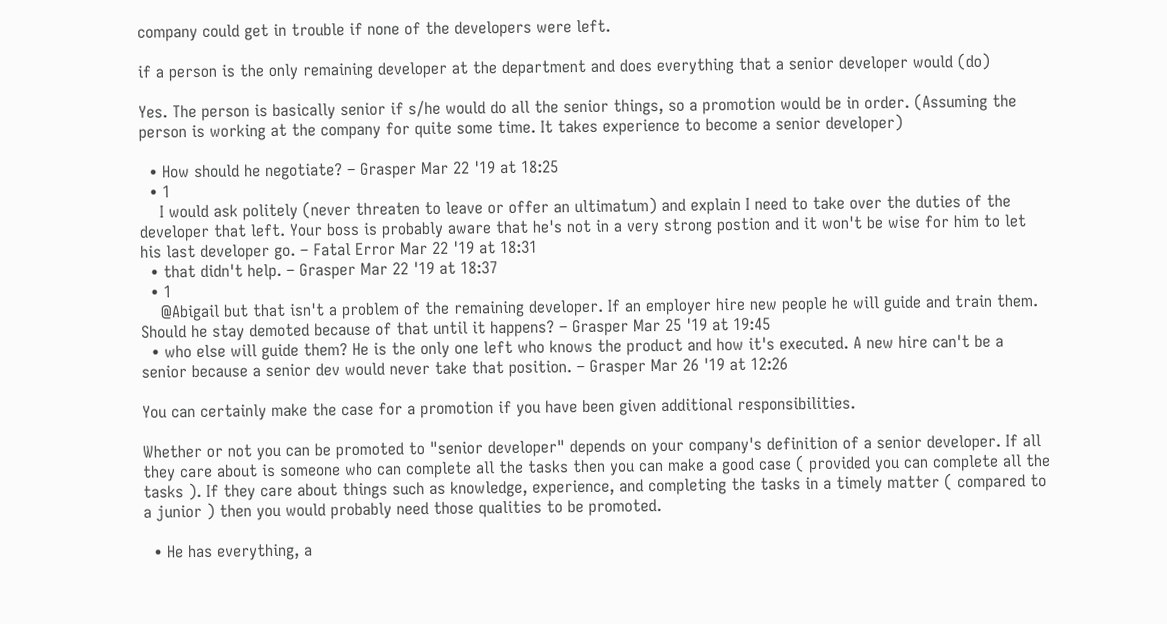company could get in trouble if none of the developers were left.

if a person is the only remaining developer at the department and does everything that a senior developer would (do)

Yes. The person is basically senior if s/he would do all the senior things, so a promotion would be in order. (Assuming the person is working at the company for quite some time. It takes experience to become a senior developer)

  • How should he negotiate? – Grasper Mar 22 '19 at 18:25
  • 1
    I would ask politely (never threaten to leave or offer an ultimatum) and explain I need to take over the duties of the developer that left. Your boss is probably aware that he's not in a very strong postion and it won't be wise for him to let his last developer go. – Fatal Error Mar 22 '19 at 18:31
  • that didn't help. – Grasper Mar 22 '19 at 18:37
  • 1
    @Abigail but that isn't a problem of the remaining developer. If an employer hire new people he will guide and train them. Should he stay demoted because of that until it happens? – Grasper Mar 25 '19 at 19:45
  • who else will guide them? He is the only one left who knows the product and how it's executed. A new hire can't be a senior because a senior dev would never take that position. – Grasper Mar 26 '19 at 12:26

You can certainly make the case for a promotion if you have been given additional responsibilities.

Whether or not you can be promoted to "senior developer" depends on your company's definition of a senior developer. If all they care about is someone who can complete all the tasks then you can make a good case ( provided you can complete all the tasks ). If they care about things such as knowledge, experience, and completing the tasks in a timely matter ( compared to a junior ) then you would probably need those qualities to be promoted.

  • He has everything, a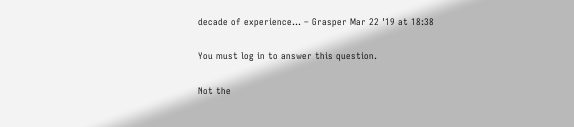decade of experience... – Grasper Mar 22 '19 at 18:38

You must log in to answer this question.

Not the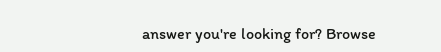answer you're looking for? Browse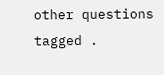other questions tagged .